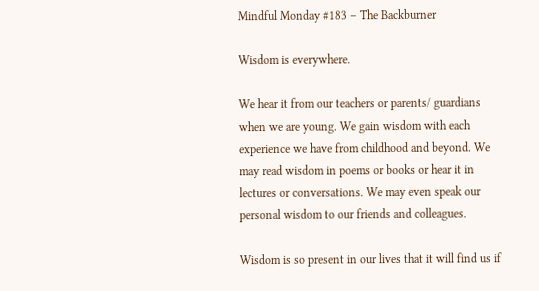Mindful Monday #183 – The Backburner

Wisdom is everywhere.

We hear it from our teachers or parents/ guardians when we are young. We gain wisdom with each experience we have from childhood and beyond. We may read wisdom in poems or books or hear it in lectures or conversations. We may even speak our personal wisdom to our friends and colleagues.

Wisdom is so present in our lives that it will find us if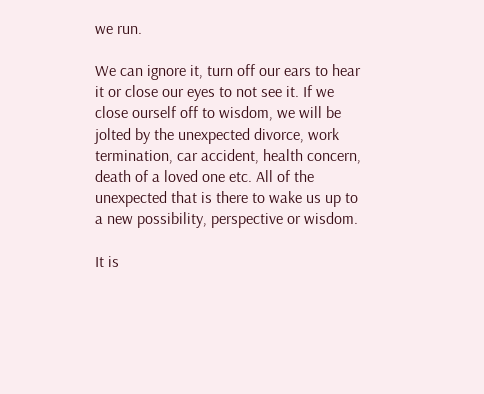we run.

We can ignore it, turn off our ears to hear it or close our eyes to not see it. If we close ourself off to wisdom, we will be jolted by the unexpected divorce, work termination, car accident, health concern, death of a loved one etc. All of the unexpected that is there to wake us up to a new possibility, perspective or wisdom.

It is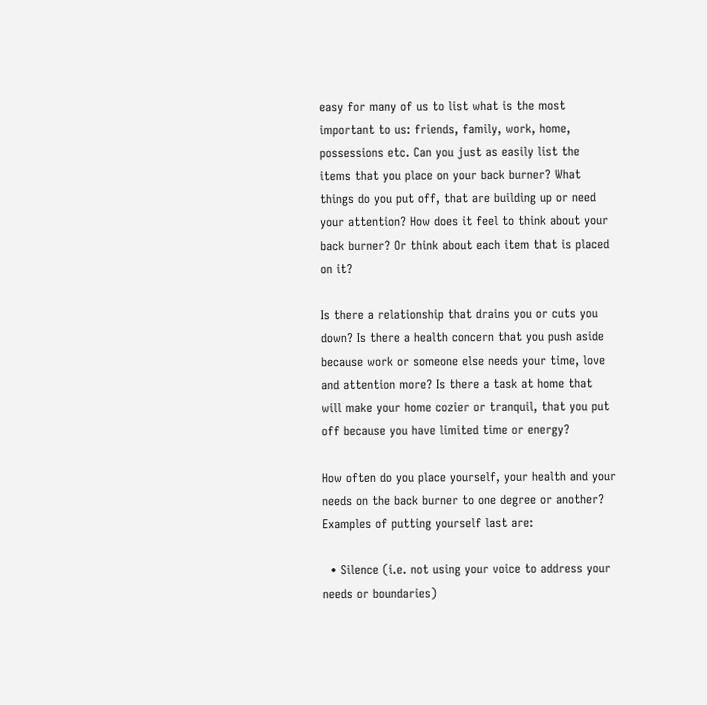easy for many of us to list what is the most important to us: friends, family, work, home, possessions etc. Can you just as easily list the items that you place on your back burner? What things do you put off, that are building up or need your attention? How does it feel to think about your back burner? Or think about each item that is placed on it?

Is there a relationship that drains you or cuts you down? Is there a health concern that you push aside because work or someone else needs your time, love and attention more? Is there a task at home that will make your home cozier or tranquil, that you put off because you have limited time or energy?

How often do you place yourself, your health and your needs on the back burner to one degree or another? Examples of putting yourself last are:

  • Silence (i.e. not using your voice to address your needs or boundaries)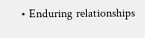• Enduring relationships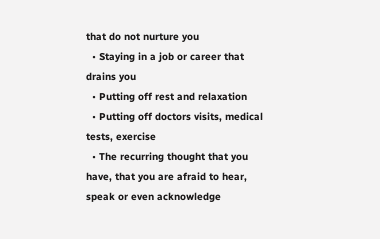that do not nurture you
  • Staying in a job or career that drains you
  • Putting off rest and relaxation
  • Putting off doctors visits, medical tests, exercise
  • The recurring thought that you have, that you are afraid to hear, speak or even acknowledge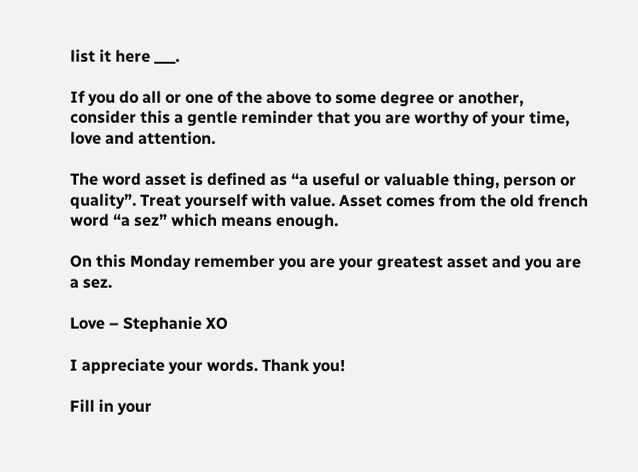list it here ___.

If you do all or one of the above to some degree or another, consider this a gentle reminder that you are worthy of your time, love and attention.

The word asset is defined as “a useful or valuable thing, person or quality”. Treat yourself with value. Asset comes from the old french word “a sez” which means enough.

On this Monday remember you are your greatest asset and you are a sez.

Love – Stephanie XO

I appreciate your words. Thank you!

Fill in your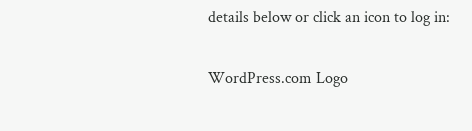details below or click an icon to log in:

WordPress.com Logo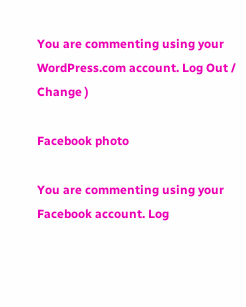You are commenting using your WordPress.com account. Log Out /  Change )

Facebook photo

You are commenting using your Facebook account. Log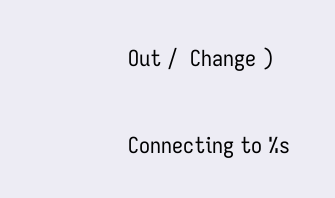Out /  Change )

Connecting to %s